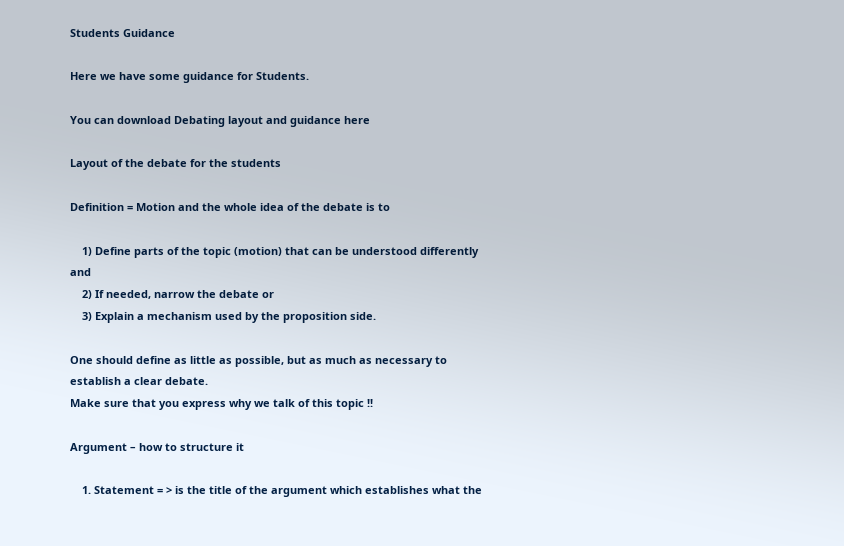Students Guidance

Here we have some guidance for Students.

You can download Debating layout and guidance here

Layout of the debate for the students

Definition = Motion and the whole idea of the debate is to

    1) Define parts of the topic (motion) that can be understood differently and
    2) If needed, narrow the debate or
    3) Explain a mechanism used by the proposition side.

One should define as little as possible, but as much as necessary to establish a clear debate.
Make sure that you express why we talk of this topic !!

Argument – how to structure it

    1. Statement = > is the title of the argument which establishes what the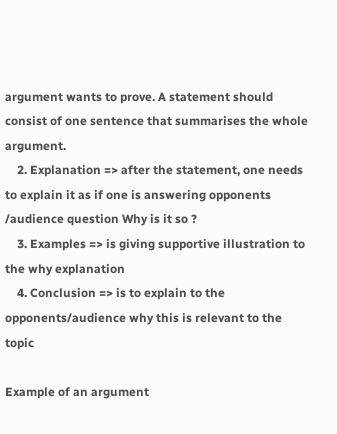argument wants to prove. A statement should consist of one sentence that summarises the whole argument.
    2. Explanation => after the statement, one needs to explain it as if one is answering opponents /audience question Why is it so ?
    3. Examples => is giving supportive illustration to the why explanation
    4. Conclusion => is to explain to the opponents/audience why this is relevant to the topic

Example of an argument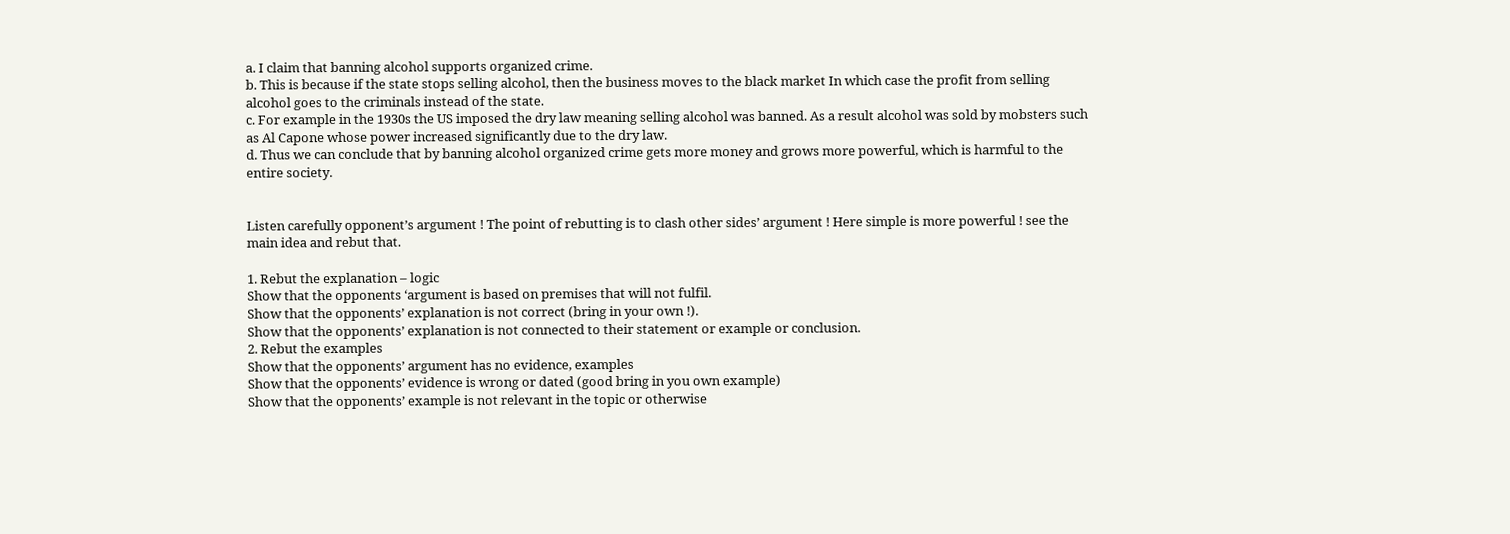a. I claim that banning alcohol supports organized crime.
b. This is because if the state stops selling alcohol, then the business moves to the black market In which case the profit from selling alcohol goes to the criminals instead of the state.
c. For example in the 1930s the US imposed the dry law meaning selling alcohol was banned. As a result alcohol was sold by mobsters such as Al Capone whose power increased significantly due to the dry law.
d. Thus we can conclude that by banning alcohol organized crime gets more money and grows more powerful, which is harmful to the entire society.


Listen carefully opponent’s argument ! The point of rebutting is to clash other sides’ argument ! Here simple is more powerful ! see the main idea and rebut that.

1. Rebut the explanation – logic
Show that the opponents ‘argument is based on premises that will not fulfil.
Show that the opponents’ explanation is not correct (bring in your own !).
Show that the opponents’ explanation is not connected to their statement or example or conclusion.
2. Rebut the examples
Show that the opponents’ argument has no evidence, examples
Show that the opponents’ evidence is wrong or dated (good bring in you own example)
Show that the opponents’ example is not relevant in the topic or otherwise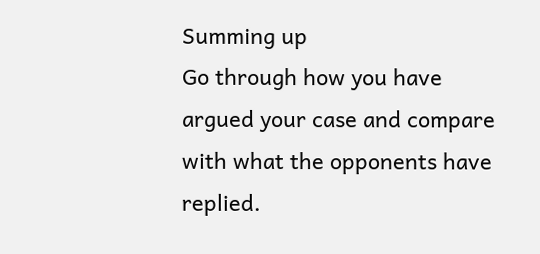Summing up
Go through how you have argued your case and compare with what the opponents have replied.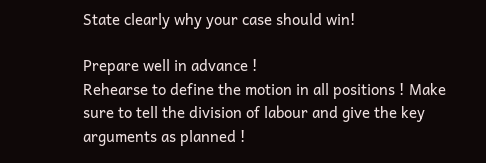State clearly why your case should win!

Prepare well in advance !
Rehearse to define the motion in all positions ! Make sure to tell the division of labour and give the key arguments as planned !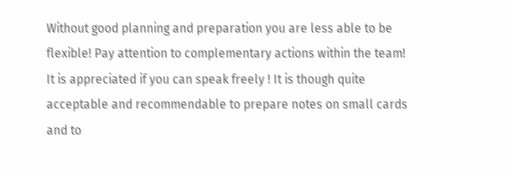Without good planning and preparation you are less able to be flexible! Pay attention to complementary actions within the team!
It is appreciated if you can speak freely ! It is though quite acceptable and recommendable to prepare notes on small cards and to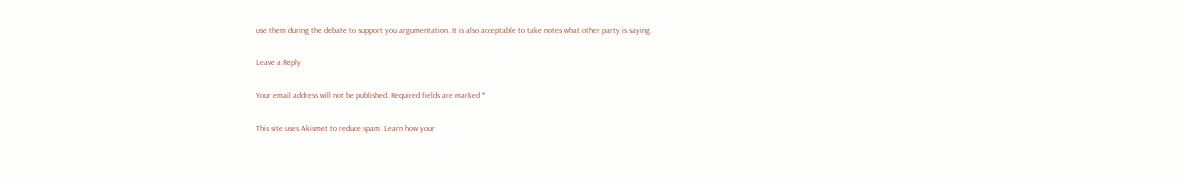use them during the debate to support you argumentation. It is also acceptable to take notes what other party is saying.

Leave a Reply

Your email address will not be published. Required fields are marked *

This site uses Akismet to reduce spam. Learn how your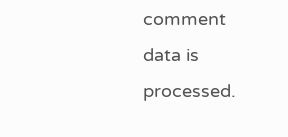comment data is processed.